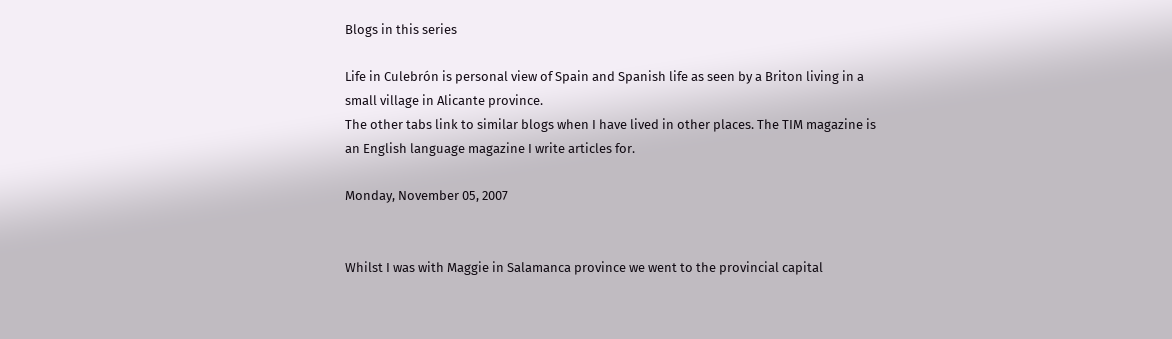Blogs in this series

Life in Culebrón is personal view of Spain and Spanish life as seen by a Briton living in a small village in Alicante province.
The other tabs link to similar blogs when I have lived in other places. The TIM magazine is an English language magazine I write articles for.

Monday, November 05, 2007


Whilst I was with Maggie in Salamanca province we went to the provincial capital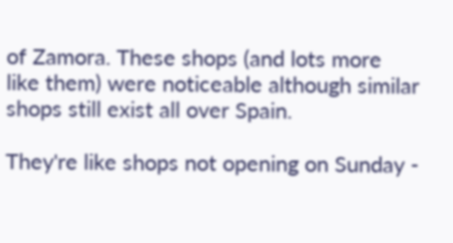of Zamora. These shops (and lots more like them) were noticeable although similar shops still exist all over Spain.

They're like shops not opening on Sunday -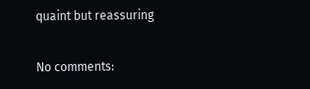quaint but reassuring

No comments: